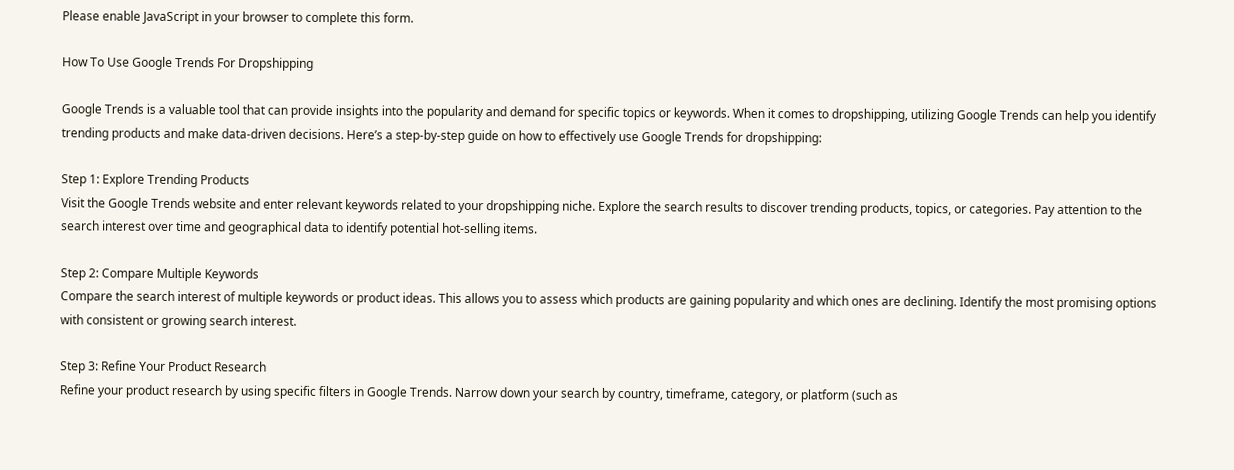Please enable JavaScript in your browser to complete this form.

How To Use Google Trends For Dropshipping

Google Trends is a valuable tool that can provide insights into the popularity and demand for specific topics or keywords. When it comes to dropshipping, utilizing Google Trends can help you identify trending products and make data-driven decisions. Here’s a step-by-step guide on how to effectively use Google Trends for dropshipping:

Step 1: Explore Trending Products
Visit the Google Trends website and enter relevant keywords related to your dropshipping niche. Explore the search results to discover trending products, topics, or categories. Pay attention to the search interest over time and geographical data to identify potential hot-selling items.

Step 2: Compare Multiple Keywords
Compare the search interest of multiple keywords or product ideas. This allows you to assess which products are gaining popularity and which ones are declining. Identify the most promising options with consistent or growing search interest.

Step 3: Refine Your Product Research
Refine your product research by using specific filters in Google Trends. Narrow down your search by country, timeframe, category, or platform (such as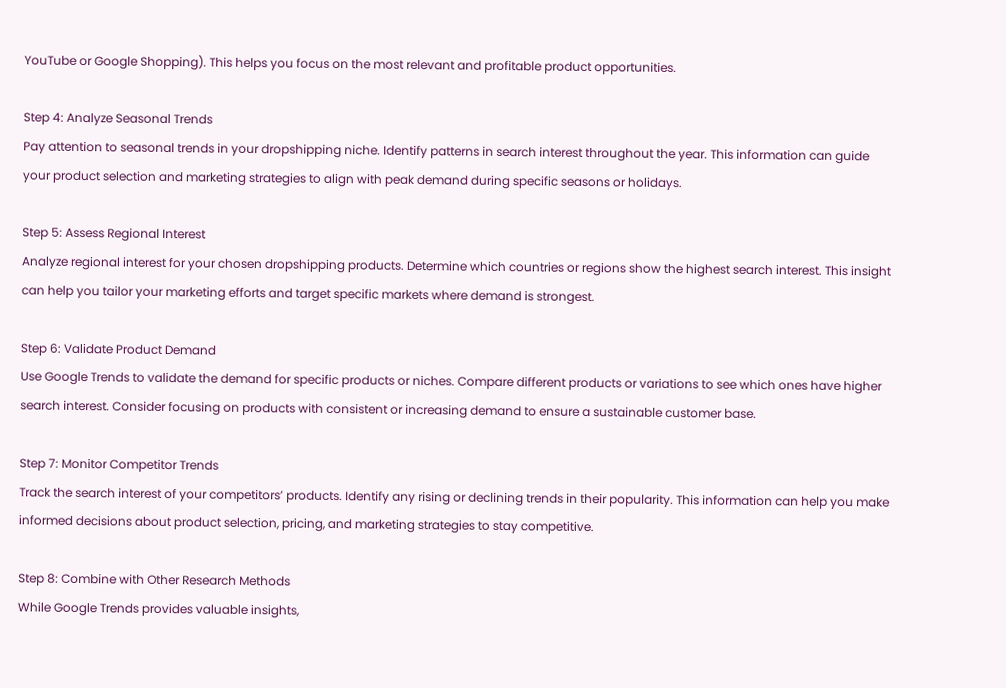YouTube or Google Shopping). This helps you focus on the most relevant and profitable product opportunities.

Step 4: Analyze Seasonal Trends
Pay attention to seasonal trends in your dropshipping niche. Identify patterns in search interest throughout the year. This information can guide your product selection and marketing strategies to align with peak demand during specific seasons or holidays.

Step 5: Assess Regional Interest
Analyze regional interest for your chosen dropshipping products. Determine which countries or regions show the highest search interest. This insight can help you tailor your marketing efforts and target specific markets where demand is strongest.

Step 6: Validate Product Demand
Use Google Trends to validate the demand for specific products or niches. Compare different products or variations to see which ones have higher search interest. Consider focusing on products with consistent or increasing demand to ensure a sustainable customer base.

Step 7: Monitor Competitor Trends
Track the search interest of your competitors’ products. Identify any rising or declining trends in their popularity. This information can help you make informed decisions about product selection, pricing, and marketing strategies to stay competitive.

Step 8: Combine with Other Research Methods
While Google Trends provides valuable insights,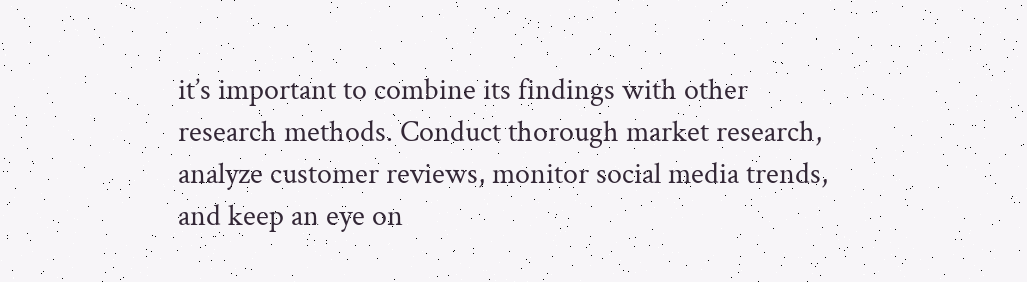it’s important to combine its findings with other research methods. Conduct thorough market research, analyze customer reviews, monitor social media trends, and keep an eye on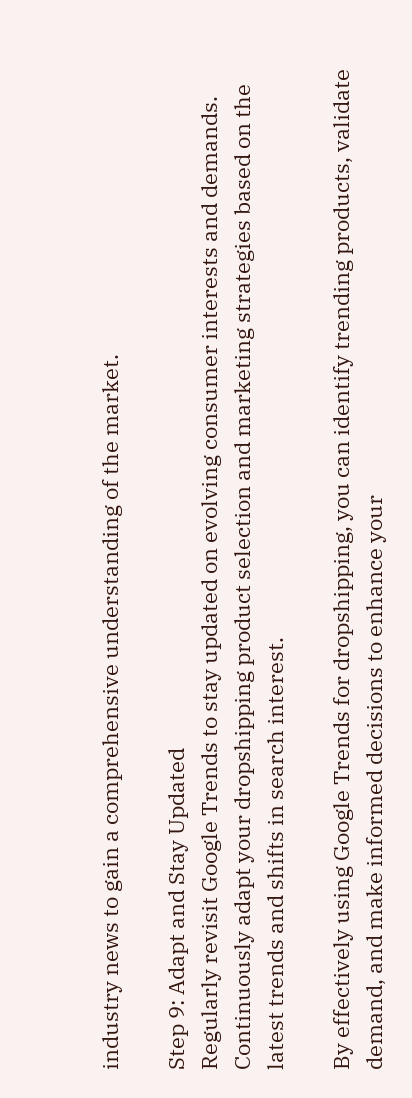industry news to gain a comprehensive understanding of the market.

Step 9: Adapt and Stay Updated
Regularly revisit Google Trends to stay updated on evolving consumer interests and demands. Continuously adapt your dropshipping product selection and marketing strategies based on the latest trends and shifts in search interest.

By effectively using Google Trends for dropshipping, you can identify trending products, validate demand, and make informed decisions to enhance your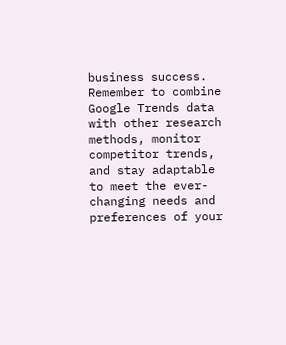business success. Remember to combine Google Trends data with other research methods, monitor competitor trends, and stay adaptable to meet the ever-changing needs and preferences of your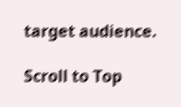target audience.

Scroll to Top